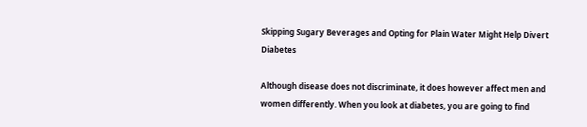Skipping Sugary Beverages and Opting for Plain Water Might Help Divert Diabetes

Although disease does not discriminate, it does however affect men and women differently. When you look at diabetes, you are going to find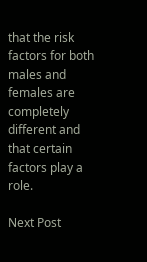that the risk factors for both males and females are completely different and that certain factors play a role.

Next Post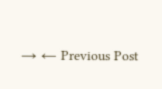→ ← Previous Post